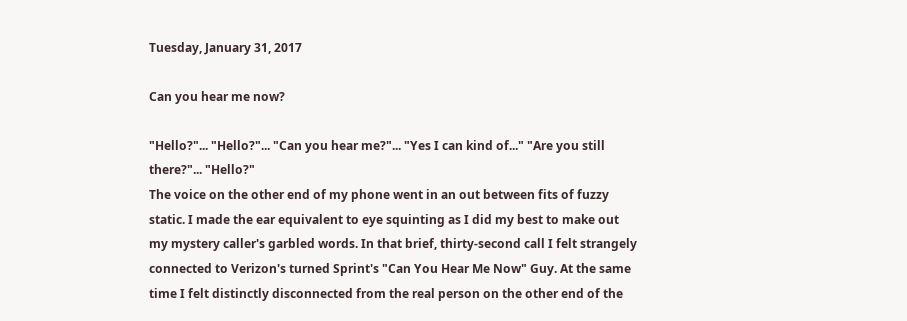Tuesday, January 31, 2017

Can you hear me now?

"Hello?"... "Hello?"... "Can you hear me?"... "Yes I can kind of..." "Are you still there?"... "Hello?"
The voice on the other end of my phone went in an out between fits of fuzzy static. I made the ear equivalent to eye squinting as I did my best to make out my mystery caller's garbled words. In that brief, thirty-second call I felt strangely connected to Verizon's turned Sprint's "Can You Hear Me Now" Guy. At the same time I felt distinctly disconnected from the real person on the other end of the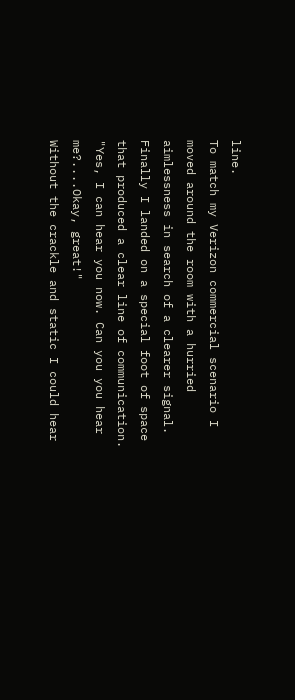line.
To match my Verizon commercial scenario I moved around the room with a hurried aimlessness in search of a clearer signal. Finally I landed on a special foot of space that produced a clear line of communication. "Yes, I can hear you now. Can you you hear me?....Okay, great!"
Without the crackle and static I could hear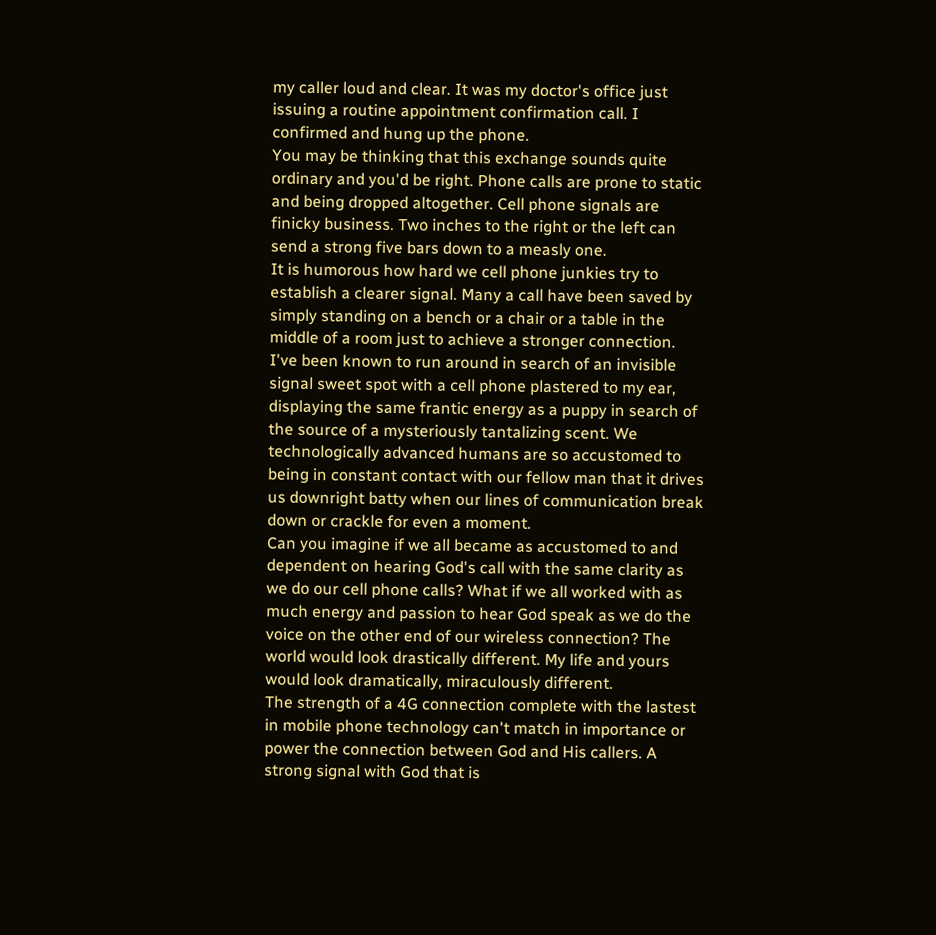my caller loud and clear. It was my doctor's office just issuing a routine appointment confirmation call. I confirmed and hung up the phone.
You may be thinking that this exchange sounds quite ordinary and you'd be right. Phone calls are prone to static and being dropped altogether. Cell phone signals are finicky business. Two inches to the right or the left can send a strong five bars down to a measly one.
It is humorous how hard we cell phone junkies try to establish a clearer signal. Many a call have been saved by simply standing on a bench or a chair or a table in the middle of a room just to achieve a stronger connection. I've been known to run around in search of an invisible signal sweet spot with a cell phone plastered to my ear, displaying the same frantic energy as a puppy in search of the source of a mysteriously tantalizing scent. We technologically advanced humans are so accustomed to being in constant contact with our fellow man that it drives us downright batty when our lines of communication break down or crackle for even a moment.
Can you imagine if we all became as accustomed to and dependent on hearing God's call with the same clarity as we do our cell phone calls? What if we all worked with as much energy and passion to hear God speak as we do the voice on the other end of our wireless connection? The world would look drastically different. My life and yours would look dramatically, miraculously different.
The strength of a 4G connection complete with the lastest in mobile phone technology can't match in importance or  power the connection between God and His callers. A strong signal with God that is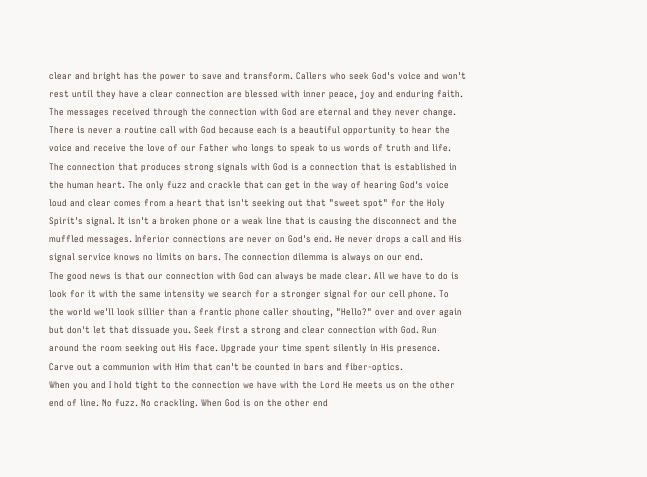clear and bright has the power to save and transform. Callers who seek God's voice and won't rest until they have a clear connection are blessed with inner peace, joy and enduring faith. The messages received through the connection with God are eternal and they never change. There is never a routine call with God because each is a beautiful opportunity to hear the voice and receive the love of our Father who longs to speak to us words of truth and life.
The connection that produces strong signals with God is a connection that is established in the human heart. The only fuzz and crackle that can get in the way of hearing God's voice loud and clear comes from a heart that isn't seeking out that "sweet spot" for the Holy Spirit's signal. It isn't a broken phone or a weak line that is causing the disconnect and the muffled messages. Inferior connections are never on God's end. He never drops a call and His signal service knows no limits on bars. The connection dilemma is always on our end.
The good news is that our connection with God can always be made clear. All we have to do is look for it with the same intensity we search for a stronger signal for our cell phone. To the world we'll look sillier than a frantic phone caller shouting, "Hello?" over and over again but don't let that dissuade you. Seek first a strong and clear connection with God. Run around the room seeking out His face. Upgrade your time spent silently in His presence. Carve out a communion with Him that can't be counted in bars and fiber-optics.
When you and I hold tight to the connection we have with the Lord He meets us on the other end of line. No fuzz. No crackling. When God is on the other end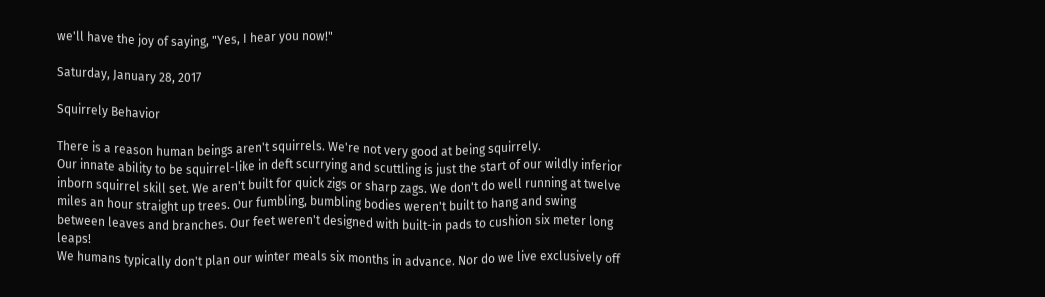we'll have the joy of saying, "Yes, I hear you now!"

Saturday, January 28, 2017

Squirrely Behavior

There is a reason human beings aren't squirrels. We're not very good at being squirrely.
Our innate ability to be squirrel-like in deft scurrying and scuttling is just the start of our wildly inferior inborn squirrel skill set. We aren't built for quick zigs or sharp zags. We don't do well running at twelve miles an hour straight up trees. Our fumbling, bumbling bodies weren't built to hang and swing between leaves and branches. Our feet weren't designed with built-in pads to cushion six meter long leaps!
We humans typically don't plan our winter meals six months in advance. Nor do we live exclusively off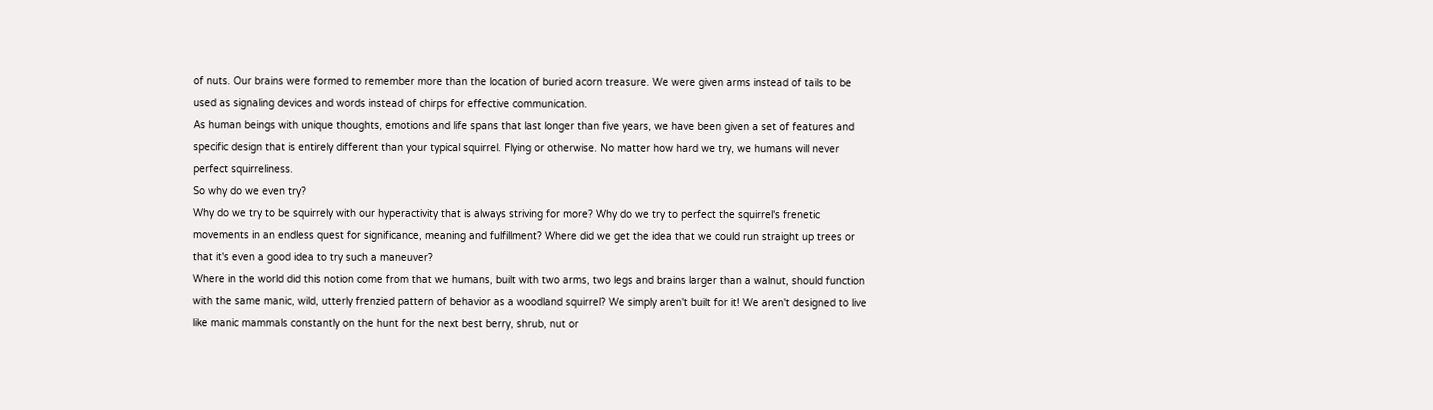of nuts. Our brains were formed to remember more than the location of buried acorn treasure. We were given arms instead of tails to be used as signaling devices and words instead of chirps for effective communication.
As human beings with unique thoughts, emotions and life spans that last longer than five years, we have been given a set of features and specific design that is entirely different than your typical squirrel. Flying or otherwise. No matter how hard we try, we humans will never perfect squirreliness.
So why do we even try?
Why do we try to be squirrely with our hyperactivity that is always striving for more? Why do we try to perfect the squirrel's frenetic movements in an endless quest for significance, meaning and fulfillment? Where did we get the idea that we could run straight up trees or that it's even a good idea to try such a maneuver?
Where in the world did this notion come from that we humans, built with two arms, two legs and brains larger than a walnut, should function with the same manic, wild, utterly frenzied pattern of behavior as a woodland squirrel? We simply aren't built for it! We aren't designed to live like manic mammals constantly on the hunt for the next best berry, shrub, nut or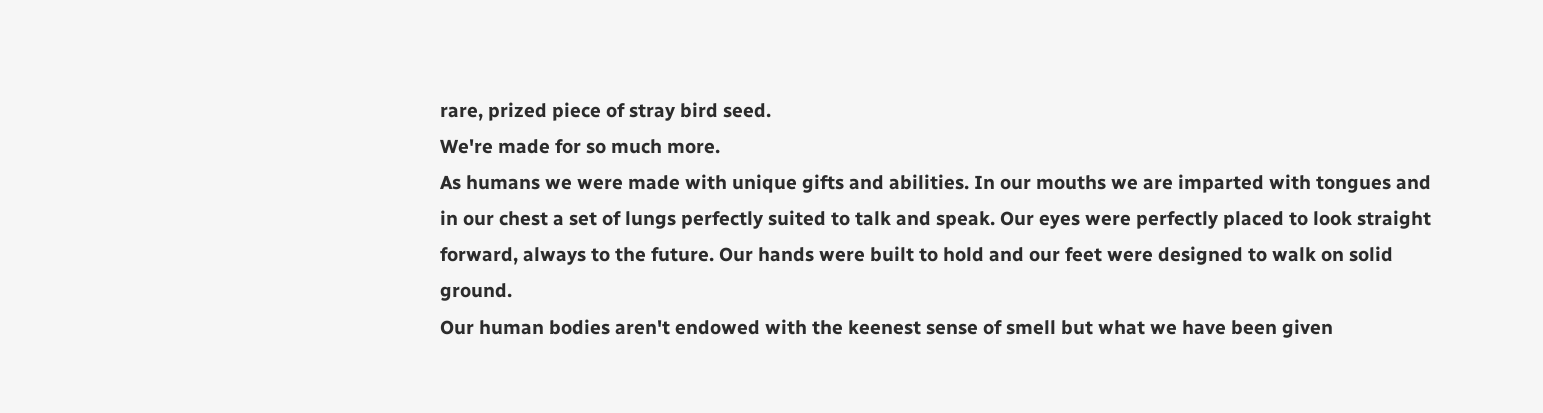rare, prized piece of stray bird seed.
We're made for so much more.
As humans we were made with unique gifts and abilities. In our mouths we are imparted with tongues and in our chest a set of lungs perfectly suited to talk and speak. Our eyes were perfectly placed to look straight forward, always to the future. Our hands were built to hold and our feet were designed to walk on solid ground.
Our human bodies aren't endowed with the keenest sense of smell but what we have been given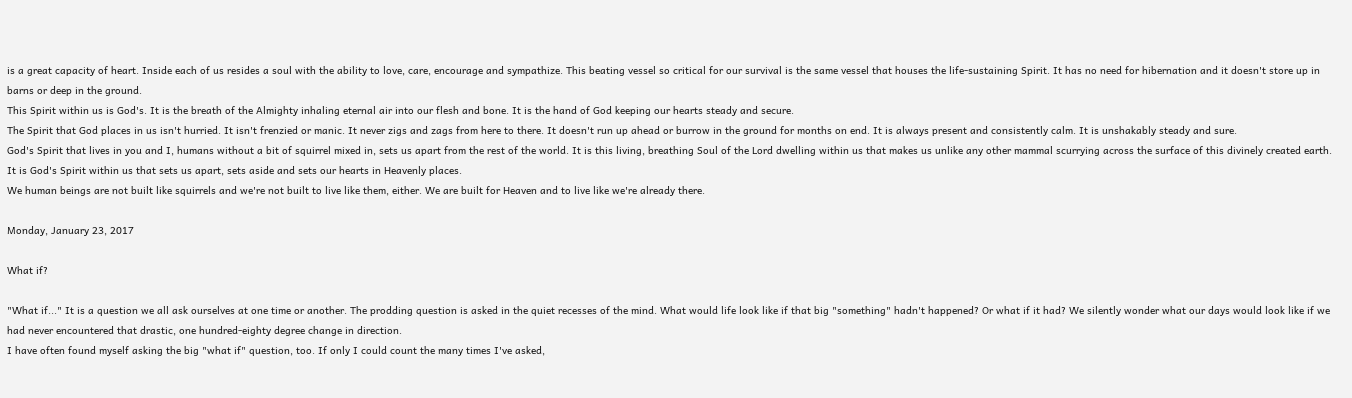is a great capacity of heart. Inside each of us resides a soul with the ability to love, care, encourage and sympathize. This beating vessel so critical for our survival is the same vessel that houses the life-sustaining Spirit. It has no need for hibernation and it doesn't store up in barns or deep in the ground.
This Spirit within us is God's. It is the breath of the Almighty inhaling eternal air into our flesh and bone. It is the hand of God keeping our hearts steady and secure.
The Spirit that God places in us isn't hurried. It isn't frenzied or manic. It never zigs and zags from here to there. It doesn't run up ahead or burrow in the ground for months on end. It is always present and consistently calm. It is unshakably steady and sure.
God's Spirit that lives in you and I, humans without a bit of squirrel mixed in, sets us apart from the rest of the world. It is this living, breathing Soul of the Lord dwelling within us that makes us unlike any other mammal scurrying across the surface of this divinely created earth. It is God's Spirit within us that sets us apart, sets aside and sets our hearts in Heavenly places.
We human beings are not built like squirrels and we're not built to live like them, either. We are built for Heaven and to live like we're already there.

Monday, January 23, 2017

What if?

"What if..." It is a question we all ask ourselves at one time or another. The prodding question is asked in the quiet recesses of the mind. What would life look like if that big "something" hadn't happened? Or what if it had? We silently wonder what our days would look like if we had never encountered that drastic, one hundred-eighty degree change in direction.
I have often found myself asking the big "what if" question, too. If only I could count the many times I've asked,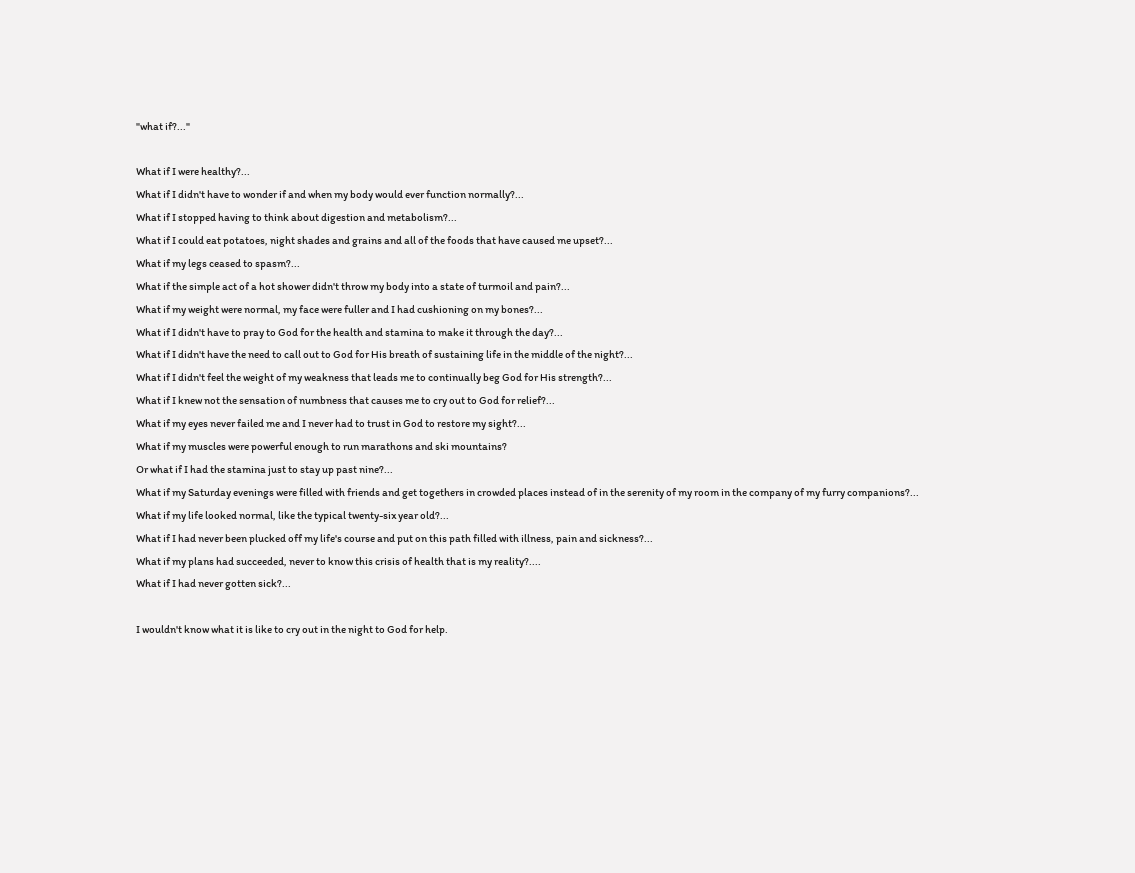"what if?..."

What if I were healthy?...
What if I didn't have to wonder if and when my body would ever function normally?...
What if I stopped having to think about digestion and metabolism?...
What if I could eat potatoes, night shades and grains and all of the foods that have caused me upset?...
What if my legs ceased to spasm?...
What if the simple act of a hot shower didn't throw my body into a state of turmoil and pain?...
What if my weight were normal, my face were fuller and I had cushioning on my bones?...
What if I didn't have to pray to God for the health and stamina to make it through the day?...
What if I didn't have the need to call out to God for His breath of sustaining life in the middle of the night?...
What if I didn't feel the weight of my weakness that leads me to continually beg God for His strength?...
What if I knew not the sensation of numbness that causes me to cry out to God for relief?...
What if my eyes never failed me and I never had to trust in God to restore my sight?...
What if my muscles were powerful enough to run marathons and ski mountains?
Or what if I had the stamina just to stay up past nine?...
What if my Saturday evenings were filled with friends and get togethers in crowded places instead of in the serenity of my room in the company of my furry companions?...
What if my life looked normal, like the typical twenty-six year old?...
What if I had never been plucked off my life's course and put on this path filled with illness, pain and sickness?...
What if my plans had succeeded, never to know this crisis of health that is my reality?....
What if I had never gotten sick?...

I wouldn't know what it is like to cry out in the night to God for help.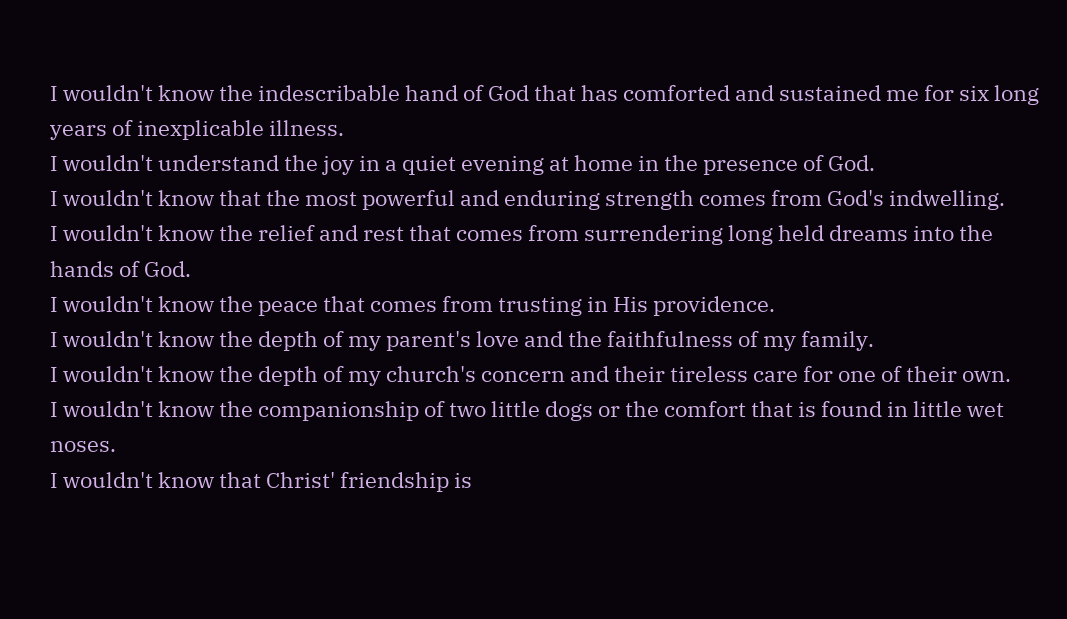I wouldn't know the indescribable hand of God that has comforted and sustained me for six long years of inexplicable illness.
I wouldn't understand the joy in a quiet evening at home in the presence of God.
I wouldn't know that the most powerful and enduring strength comes from God's indwelling.
I wouldn't know the relief and rest that comes from surrendering long held dreams into the hands of God.
I wouldn't know the peace that comes from trusting in His providence.
I wouldn't know the depth of my parent's love and the faithfulness of my family.
I wouldn't know the depth of my church's concern and their tireless care for one of their own.
I wouldn't know the companionship of two little dogs or the comfort that is found in little wet noses.
I wouldn't know that Christ' friendship is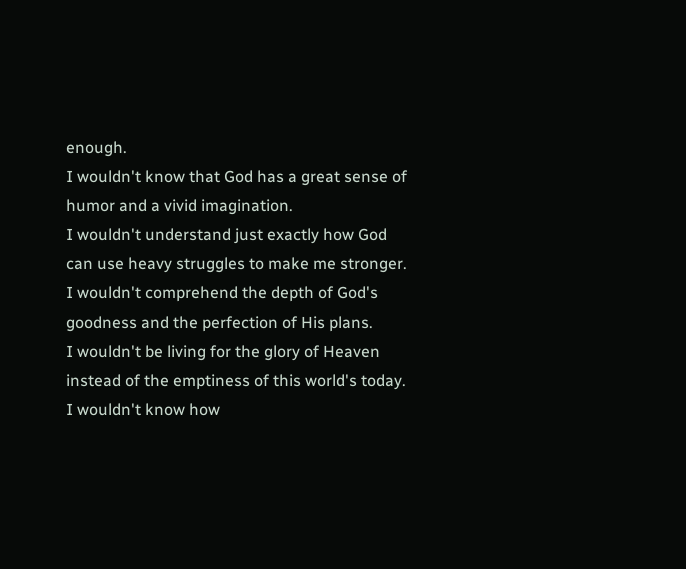enough.
I wouldn't know that God has a great sense of humor and a vivid imagination.
I wouldn't understand just exactly how God can use heavy struggles to make me stronger.
I wouldn't comprehend the depth of God's goodness and the perfection of His plans.
I wouldn't be living for the glory of Heaven instead of the emptiness of this world's today.
I wouldn't know how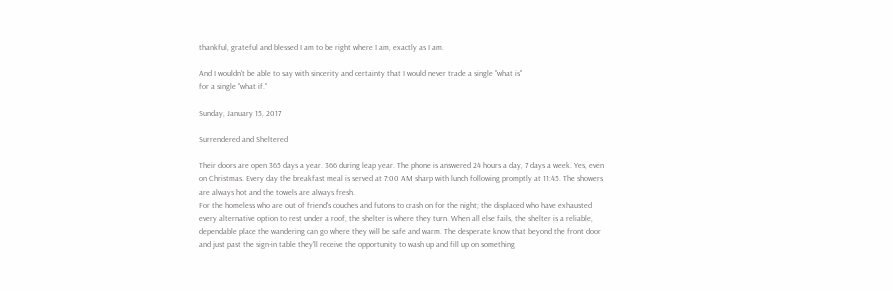thankful, grateful and blessed I am to be right where I am, exactly as I am.

And I wouldn't be able to say with sincerity and certainty that I would never trade a single "what is"
for a single "what if."

Sunday, January 15, 2017

Surrendered and Sheltered

Their doors are open 365 days a year. 366 during leap year. The phone is answered 24 hours a day, 7 days a week. Yes, even on Christmas. Every day the breakfast meal is served at 7:00 AM sharp with lunch following promptly at 11:45. The showers are always hot and the towels are always fresh.
For the homeless who are out of friend's couches and futons to crash on for the night; the displaced who have exhausted every alternative option to rest under a roof, the shelter is where they turn. When all else fails, the shelter is a reliable, dependable place the wandering can go where they will be safe and warm. The desperate know that beyond the front door and just past the sign-in table they'll receive the opportunity to wash up and fill up on something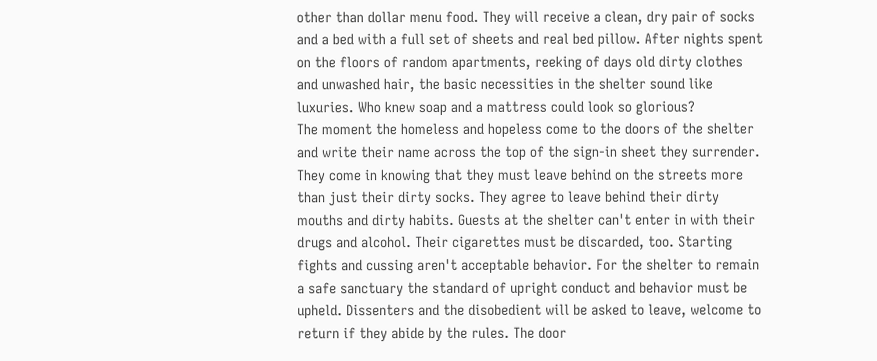other than dollar menu food. They will receive a clean, dry pair of socks and a bed with a full set of sheets and real bed pillow. After nights spent on the floors of random apartments, reeking of days old dirty clothes and unwashed hair, the basic necessities in the shelter sound like luxuries. Who knew soap and a mattress could look so glorious?
The moment the homeless and hopeless come to the doors of the shelter and write their name across the top of the sign-in sheet they surrender. They come in knowing that they must leave behind on the streets more than just their dirty socks. They agree to leave behind their dirty mouths and dirty habits. Guests at the shelter can't enter in with their drugs and alcohol. Their cigarettes must be discarded, too. Starting fights and cussing aren't acceptable behavior. For the shelter to remain a safe sanctuary the standard of upright conduct and behavior must be upheld. Dissenters and the disobedient will be asked to leave, welcome to return if they abide by the rules. The door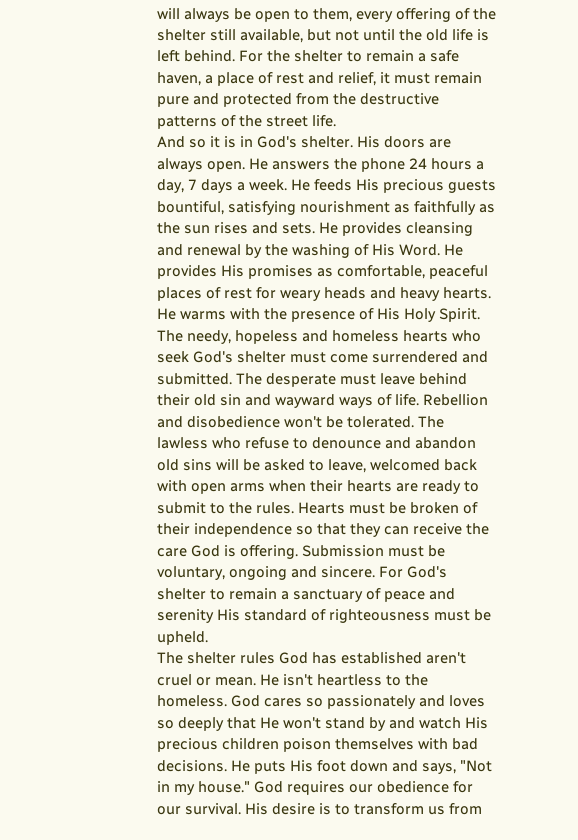will always be open to them, every offering of the shelter still available, but not until the old life is left behind. For the shelter to remain a safe haven, a place of rest and relief, it must remain pure and protected from the destructive patterns of the street life.
And so it is in God's shelter. His doors are always open. He answers the phone 24 hours a day, 7 days a week. He feeds His precious guests bountiful, satisfying nourishment as faithfully as the sun rises and sets. He provides cleansing and renewal by the washing of His Word. He provides His promises as comfortable, peaceful places of rest for weary heads and heavy hearts. He warms with the presence of His Holy Spirit.
The needy, hopeless and homeless hearts who seek God's shelter must come surrendered and submitted. The desperate must leave behind their old sin and wayward ways of life. Rebellion and disobedience won't be tolerated. The lawless who refuse to denounce and abandon old sins will be asked to leave, welcomed back with open arms when their hearts are ready to submit to the rules. Hearts must be broken of their independence so that they can receive the care God is offering. Submission must be voluntary, ongoing and sincere. For God's shelter to remain a sanctuary of peace and serenity His standard of righteousness must be upheld.
The shelter rules God has established aren't cruel or mean. He isn't heartless to the homeless. God cares so passionately and loves so deeply that He won't stand by and watch His precious children poison themselves with bad decisions. He puts His foot down and says, "Not in my house." God requires our obedience for our survival. His desire is to transform us from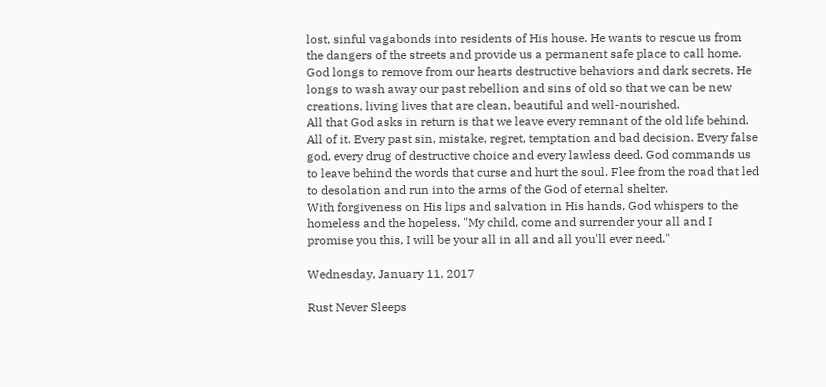lost, sinful vagabonds into residents of His house. He wants to rescue us from the dangers of the streets and provide us a permanent safe place to call home. God longs to remove from our hearts destructive behaviors and dark secrets. He longs to wash away our past rebellion and sins of old so that we can be new creations, living lives that are clean, beautiful and well-nourished.
All that God asks in return is that we leave every remnant of the old life behind. All of it. Every past sin, mistake, regret, temptation and bad decision. Every false god, every drug of destructive choice and every lawless deed. God commands us to leave behind the words that curse and hurt the soul. Flee from the road that led to desolation and run into the arms of the God of eternal shelter.
With forgiveness on His lips and salvation in His hands, God whispers to the homeless and the hopeless, "My child, come and surrender your all and I promise you this, I will be your all in all and all you'll ever need."

Wednesday, January 11, 2017

Rust Never Sleeps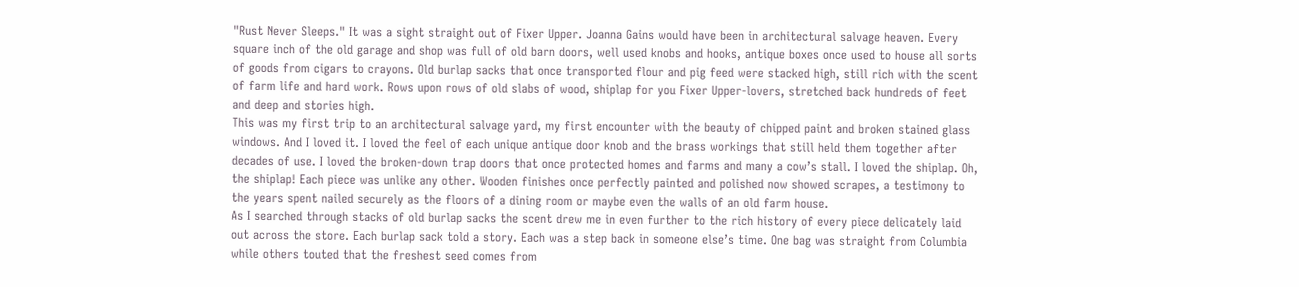"Rust Never Sleeps." It was a sight straight out of Fixer Upper. Joanna Gains would have been in architectural salvage heaven. Every square inch of the old garage and shop was full of old barn doors, well used knobs and hooks, antique boxes once used to house all sorts of goods from cigars to crayons. Old burlap sacks that once transported flour and pig feed were stacked high, still rich with the scent of farm life and hard work. Rows upon rows of old slabs of wood, shiplap for you Fixer Upper-lovers, stretched back hundreds of feet and deep and stories high.
This was my first trip to an architectural salvage yard, my first encounter with the beauty of chipped paint and broken stained glass windows. And I loved it. I loved the feel of each unique antique door knob and the brass workings that still held them together after decades of use. I loved the broken-down trap doors that once protected homes and farms and many a cow’s stall. I loved the shiplap. Oh, the shiplap! Each piece was unlike any other. Wooden finishes once perfectly painted and polished now showed scrapes, a testimony to the years spent nailed securely as the floors of a dining room or maybe even the walls of an old farm house.
As I searched through stacks of old burlap sacks the scent drew me in even further to the rich history of every piece delicately laid out across the store. Each burlap sack told a story. Each was a step back in someone else’s time. One bag was straight from Columbia while others touted that the freshest seed comes from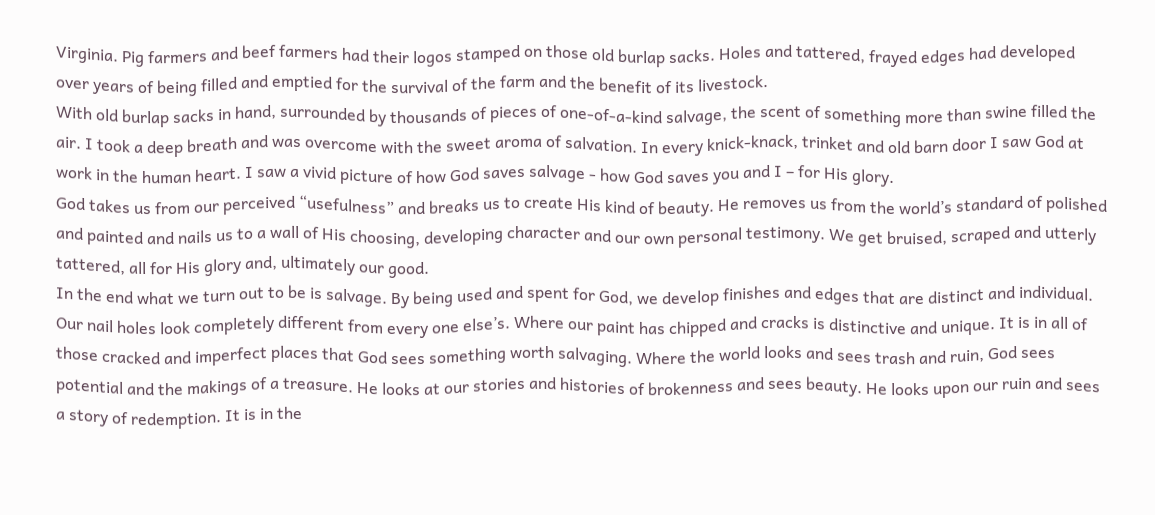Virginia. Pig farmers and beef farmers had their logos stamped on those old burlap sacks. Holes and tattered, frayed edges had developed over years of being filled and emptied for the survival of the farm and the benefit of its livestock.
With old burlap sacks in hand, surrounded by thousands of pieces of one-of-a-kind salvage, the scent of something more than swine filled the air. I took a deep breath and was overcome with the sweet aroma of salvation. In every knick-knack, trinket and old barn door I saw God at work in the human heart. I saw a vivid picture of how God saves salvage - how God saves you and I – for His glory.
God takes us from our perceived “usefulness” and breaks us to create His kind of beauty. He removes us from the world’s standard of polished and painted and nails us to a wall of His choosing, developing character and our own personal testimony. We get bruised, scraped and utterly tattered, all for His glory and, ultimately our good.
In the end what we turn out to be is salvage. By being used and spent for God, we develop finishes and edges that are distinct and individual. Our nail holes look completely different from every one else’s. Where our paint has chipped and cracks is distinctive and unique. It is in all of those cracked and imperfect places that God sees something worth salvaging. Where the world looks and sees trash and ruin, God sees potential and the makings of a treasure. He looks at our stories and histories of brokenness and sees beauty. He looks upon our ruin and sees a story of redemption. It is in the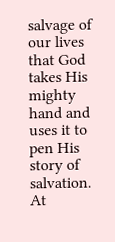salvage of our lives that God takes His mighty hand and uses it to pen His story of salvation.
At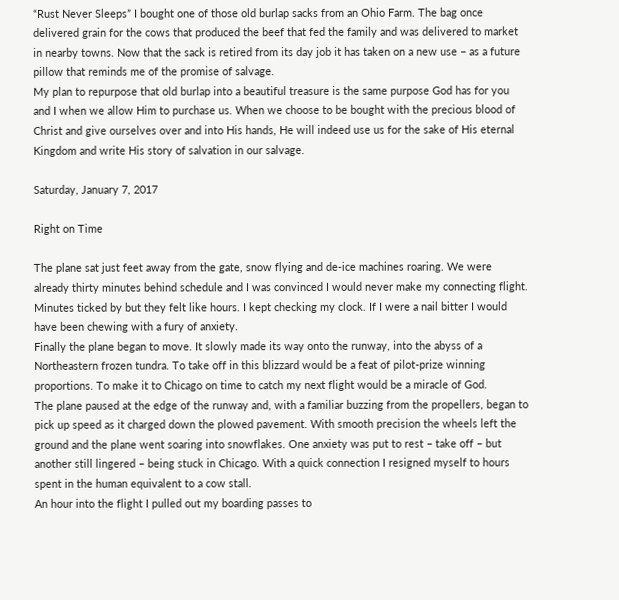“Rust Never Sleeps” I bought one of those old burlap sacks from an Ohio Farm. The bag once delivered grain for the cows that produced the beef that fed the family and was delivered to market in nearby towns. Now that the sack is retired from its day job it has taken on a new use – as a future pillow that reminds me of the promise of salvage.
My plan to repurpose that old burlap into a beautiful treasure is the same purpose God has for you and I when we allow Him to purchase us. When we choose to be bought with the precious blood of Christ and give ourselves over and into His hands, He will indeed use us for the sake of His eternal Kingdom and write His story of salvation in our salvage.

Saturday, January 7, 2017

Right on Time

The plane sat just feet away from the gate, snow flying and de-ice machines roaring. We were already thirty minutes behind schedule and I was convinced I would never make my connecting flight. Minutes ticked by but they felt like hours. I kept checking my clock. If I were a nail bitter I would have been chewing with a fury of anxiety.
Finally the plane began to move. It slowly made its way onto the runway, into the abyss of a Northeastern frozen tundra. To take off in this blizzard would be a feat of pilot-prize winning proportions. To make it to Chicago on time to catch my next flight would be a miracle of God.
The plane paused at the edge of the runway and, with a familiar buzzing from the propellers, began to pick up speed as it charged down the plowed pavement. With smooth precision the wheels left the ground and the plane went soaring into snowflakes. One anxiety was put to rest – take off – but another still lingered – being stuck in Chicago. With a quick connection I resigned myself to hours spent in the human equivalent to a cow stall.
An hour into the flight I pulled out my boarding passes to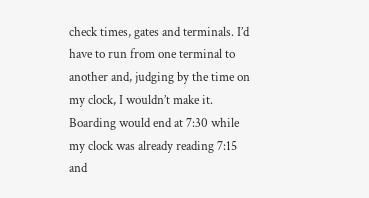check times, gates and terminals. I’d have to run from one terminal to another and, judging by the time on my clock, I wouldn’t make it. Boarding would end at 7:30 while my clock was already reading 7:15 and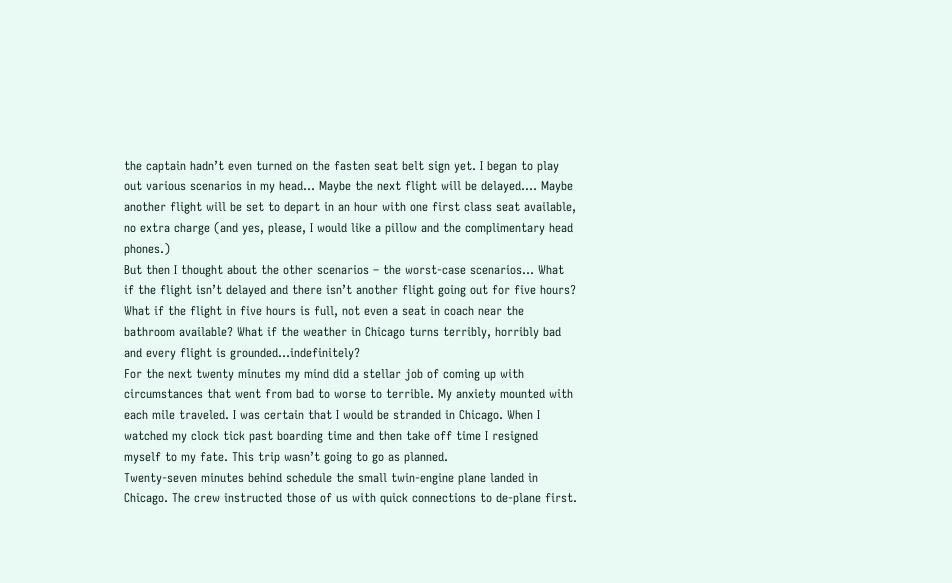the captain hadn’t even turned on the fasten seat belt sign yet. I began to play out various scenarios in my head... Maybe the next flight will be delayed.... Maybe another flight will be set to depart in an hour with one first class seat available, no extra charge (and yes, please, I would like a pillow and the complimentary head phones.)
But then I thought about the other scenarios – the worst-case scenarios... What if the flight isn’t delayed and there isn’t another flight going out for five hours? What if the flight in five hours is full, not even a seat in coach near the bathroom available? What if the weather in Chicago turns terribly, horribly bad and every flight is grounded…indefinitely?
For the next twenty minutes my mind did a stellar job of coming up with circumstances that went from bad to worse to terrible. My anxiety mounted with each mile traveled. I was certain that I would be stranded in Chicago. When I watched my clock tick past boarding time and then take off time I resigned myself to my fate. This trip wasn’t going to go as planned.
Twenty-seven minutes behind schedule the small twin-engine plane landed in Chicago. The crew instructed those of us with quick connections to de-plane first.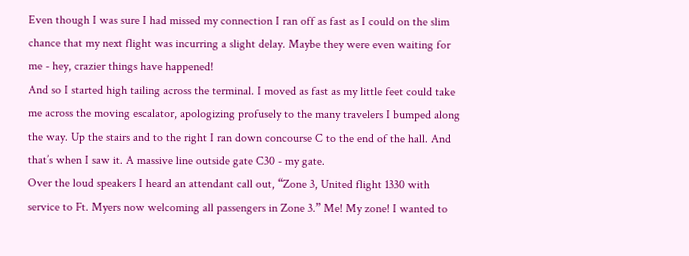Even though I was sure I had missed my connection I ran off as fast as I could on the slim chance that my next flight was incurring a slight delay. Maybe they were even waiting for me - hey, crazier things have happened!
And so I started high tailing across the terminal. I moved as fast as my little feet could take me across the moving escalator, apologizing profusely to the many travelers I bumped along the way. Up the stairs and to the right I ran down concourse C to the end of the hall. And that’s when I saw it. A massive line outside gate C30 - my gate.
Over the loud speakers I heard an attendant call out, “Zone 3, United flight 1330 with service to Ft. Myers now welcoming all passengers in Zone 3.” Me! My zone! I wanted to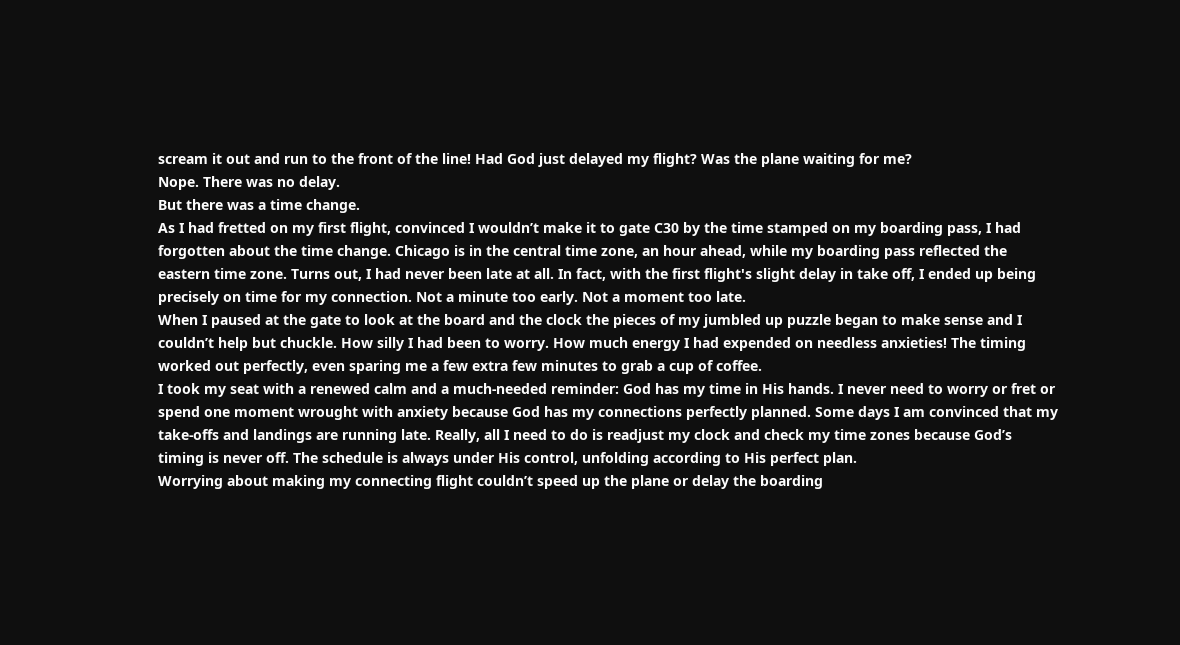scream it out and run to the front of the line! Had God just delayed my flight? Was the plane waiting for me?
Nope. There was no delay.
But there was a time change.
As I had fretted on my first flight, convinced I wouldn’t make it to gate C30 by the time stamped on my boarding pass, I had forgotten about the time change. Chicago is in the central time zone, an hour ahead, while my boarding pass reflected the eastern time zone. Turns out, I had never been late at all. In fact, with the first flight's slight delay in take off, I ended up being precisely on time for my connection. Not a minute too early. Not a moment too late.
When I paused at the gate to look at the board and the clock the pieces of my jumbled up puzzle began to make sense and I couldn’t help but chuckle. How silly I had been to worry. How much energy I had expended on needless anxieties! The timing worked out perfectly, even sparing me a few extra few minutes to grab a cup of coffee.
I took my seat with a renewed calm and a much-needed reminder: God has my time in His hands. I never need to worry or fret or spend one moment wrought with anxiety because God has my connections perfectly planned. Some days I am convinced that my take-offs and landings are running late. Really, all I need to do is readjust my clock and check my time zones because God’s timing is never off. The schedule is always under His control, unfolding according to His perfect plan.
Worrying about making my connecting flight couldn’t speed up the plane or delay the boarding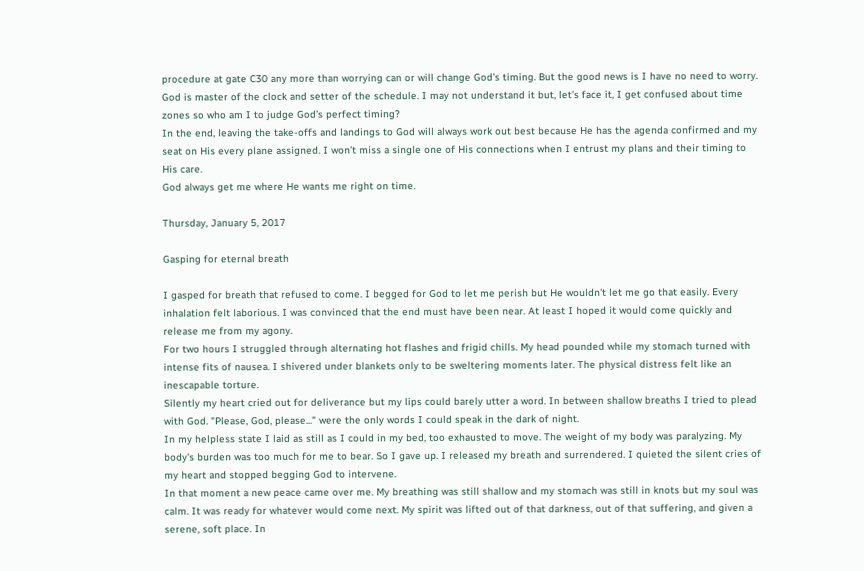procedure at gate C30 any more than worrying can or will change God’s timing. But the good news is I have no need to worry. God is master of the clock and setter of the schedule. I may not understand it but, let’s face it, I get confused about time zones so who am I to judge God’s perfect timing?
In the end, leaving the take-offs and landings to God will always work out best because He has the agenda confirmed and my seat on His every plane assigned. I won’t miss a single one of His connections when I entrust my plans and their timing to His care.
God always get me where He wants me right on time.

Thursday, January 5, 2017

Gasping for eternal breath

I gasped for breath that refused to come. I begged for God to let me perish but He wouldn't let me go that easily. Every inhalation felt laborious. I was convinced that the end must have been near. At least I hoped it would come quickly and release me from my agony.
For two hours I struggled through alternating hot flashes and frigid chills. My head pounded while my stomach turned with intense fits of nausea. I shivered under blankets only to be sweltering moments later. The physical distress felt like an inescapable torture.
Silently my heart cried out for deliverance but my lips could barely utter a word. In between shallow breaths I tried to plead with God. "Please, God, please..." were the only words I could speak in the dark of night.
In my helpless state I laid as still as I could in my bed, too exhausted to move. The weight of my body was paralyzing. My body's burden was too much for me to bear. So I gave up. I released my breath and surrendered. I quieted the silent cries of my heart and stopped begging God to intervene.
In that moment a new peace came over me. My breathing was still shallow and my stomach was still in knots but my soul was calm. It was ready for whatever would come next. My spirit was lifted out of that darkness, out of that suffering, and given a serene, soft place. In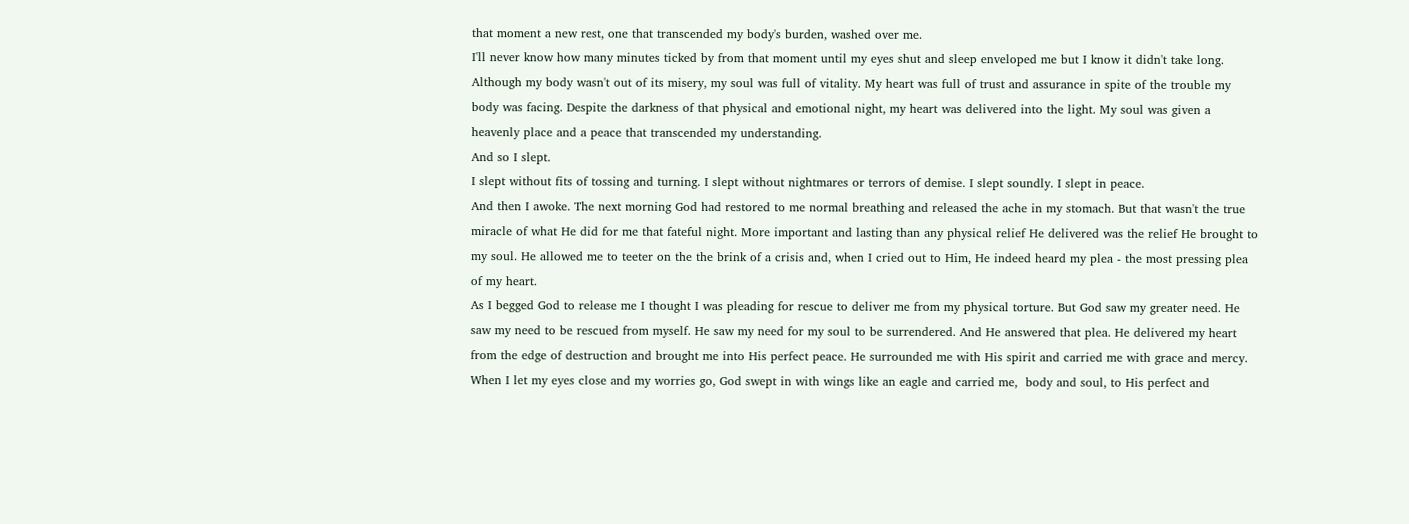that moment a new rest, one that transcended my body's burden, washed over me.
I'll never know how many minutes ticked by from that moment until my eyes shut and sleep enveloped me but I know it didn't take long. Although my body wasn't out of its misery, my soul was full of vitality. My heart was full of trust and assurance in spite of the trouble my body was facing. Despite the darkness of that physical and emotional night, my heart was delivered into the light. My soul was given a heavenly place and a peace that transcended my understanding.
And so I slept.
I slept without fits of tossing and turning. I slept without nightmares or terrors of demise. I slept soundly. I slept in peace.
And then I awoke. The next morning God had restored to me normal breathing and released the ache in my stomach. But that wasn't the true miracle of what He did for me that fateful night. More important and lasting than any physical relief He delivered was the relief He brought to my soul. He allowed me to teeter on the the brink of a crisis and, when I cried out to Him, He indeed heard my plea - the most pressing plea of my heart.
As I begged God to release me I thought I was pleading for rescue to deliver me from my physical torture. But God saw my greater need. He saw my need to be rescued from myself. He saw my need for my soul to be surrendered. And He answered that plea. He delivered my heart from the edge of destruction and brought me into His perfect peace. He surrounded me with His spirit and carried me with grace and mercy. When I let my eyes close and my worries go, God swept in with wings like an eagle and carried me,  body and soul, to His perfect and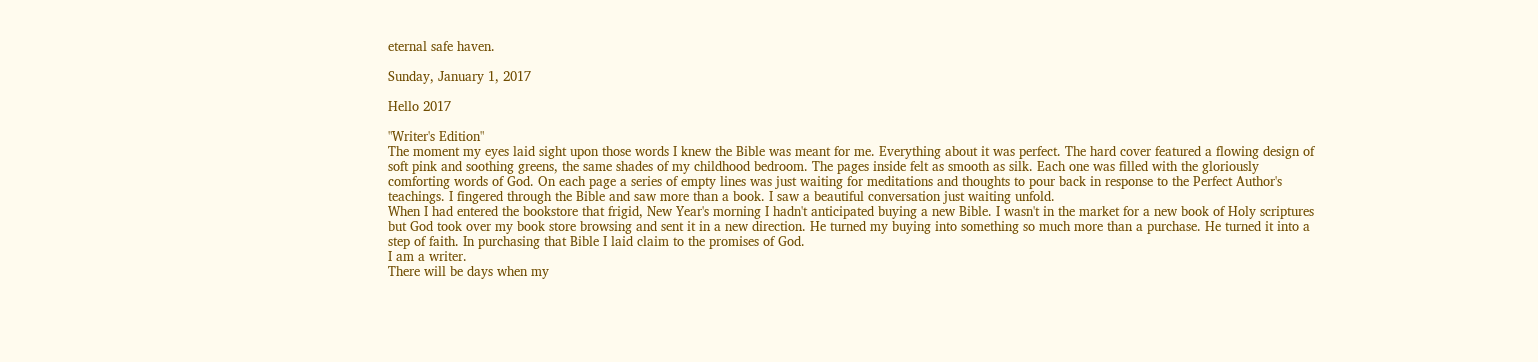eternal safe haven.

Sunday, January 1, 2017

Hello 2017

"Writer's Edition"
The moment my eyes laid sight upon those words I knew the Bible was meant for me. Everything about it was perfect. The hard cover featured a flowing design of soft pink and soothing greens, the same shades of my childhood bedroom. The pages inside felt as smooth as silk. Each one was filled with the gloriously comforting words of God. On each page a series of empty lines was just waiting for meditations and thoughts to pour back in response to the Perfect Author's teachings. I fingered through the Bible and saw more than a book. I saw a beautiful conversation just waiting unfold.
When I had entered the bookstore that frigid, New Year's morning I hadn't anticipated buying a new Bible. I wasn't in the market for a new book of Holy scriptures but God took over my book store browsing and sent it in a new direction. He turned my buying into something so much more than a purchase. He turned it into a step of faith. In purchasing that Bible I laid claim to the promises of God.
I am a writer.
There will be days when my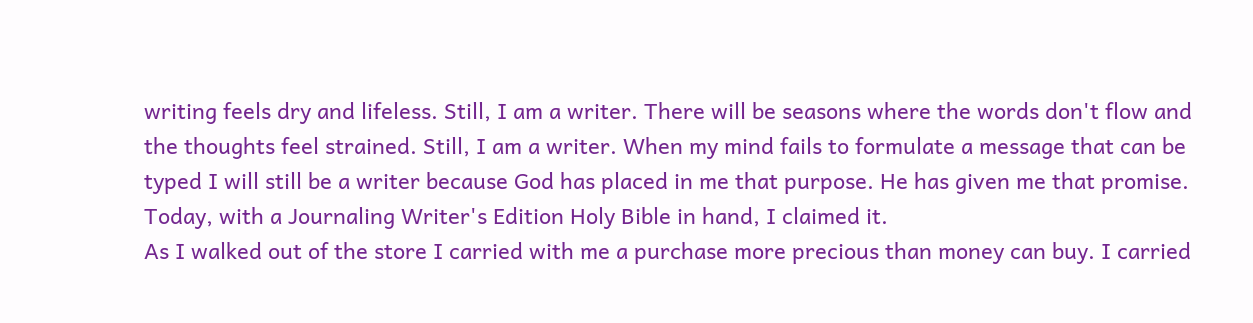writing feels dry and lifeless. Still, I am a writer. There will be seasons where the words don't flow and the thoughts feel strained. Still, I am a writer. When my mind fails to formulate a message that can be typed I will still be a writer because God has placed in me that purpose. He has given me that promise. Today, with a Journaling Writer's Edition Holy Bible in hand, I claimed it.
As I walked out of the store I carried with me a purchase more precious than money can buy. I carried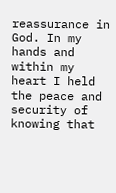reassurance in God. In my hands and within my heart I held the peace and security of knowing that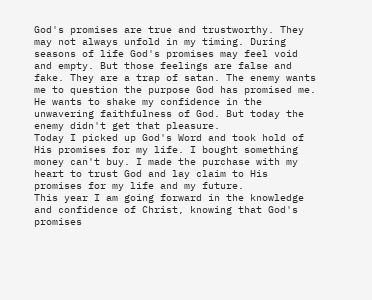God's promises are true and trustworthy. They may not always unfold in my timing. During seasons of life God's promises may feel void and empty. But those feelings are false and fake. They are a trap of satan. The enemy wants me to question the purpose God has promised me. He wants to shake my confidence in the unwavering faithfulness of God. But today the enemy didn't get that pleasure.
Today I picked up God's Word and took hold of His promises for my life. I bought something money can't buy. I made the purchase with my heart to trust God and lay claim to His promises for my life and my future.
This year I am going forward in the knowledge and confidence of Christ, knowing that God's promises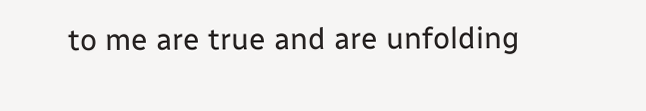to me are true and are unfolding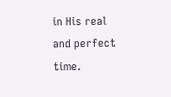in His real and perfect time.